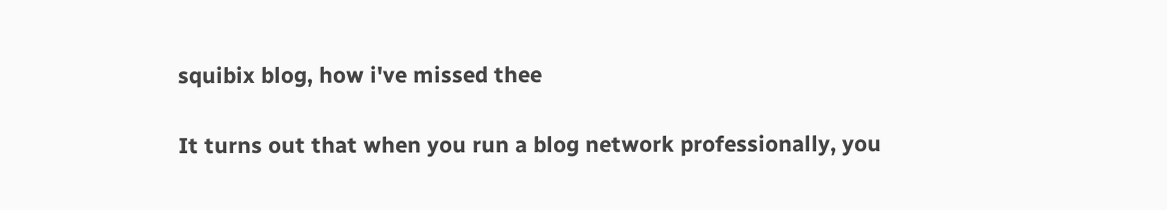squibix blog, how i've missed thee

It turns out that when you run a blog network professionally, you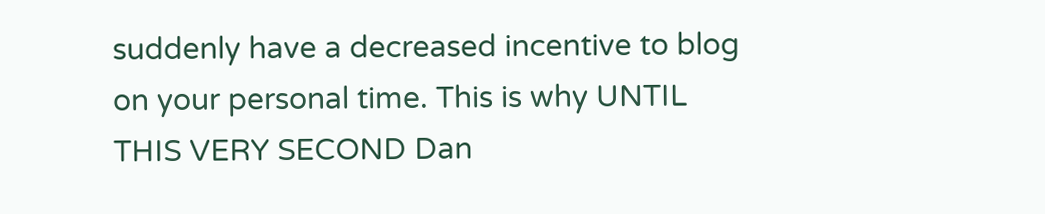suddenly have a decreased incentive to blog on your personal time. This is why UNTIL THIS VERY SECOND Dan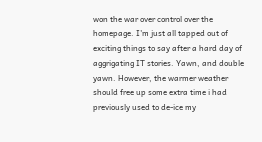won the war over control over the homepage. I'm just all tapped out of exciting things to say after a hard day of aggrigating IT stories. Yawn, and double yawn. However, the warmer weather should free up some extra time i had previously used to de-ice my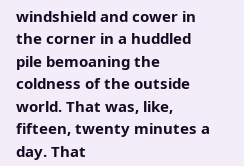windshield and cower in the corner in a huddled pile bemoaning the coldness of the outside world. That was, like, fifteen, twenty minutes a day. That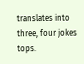translates into three, four jokes tops.